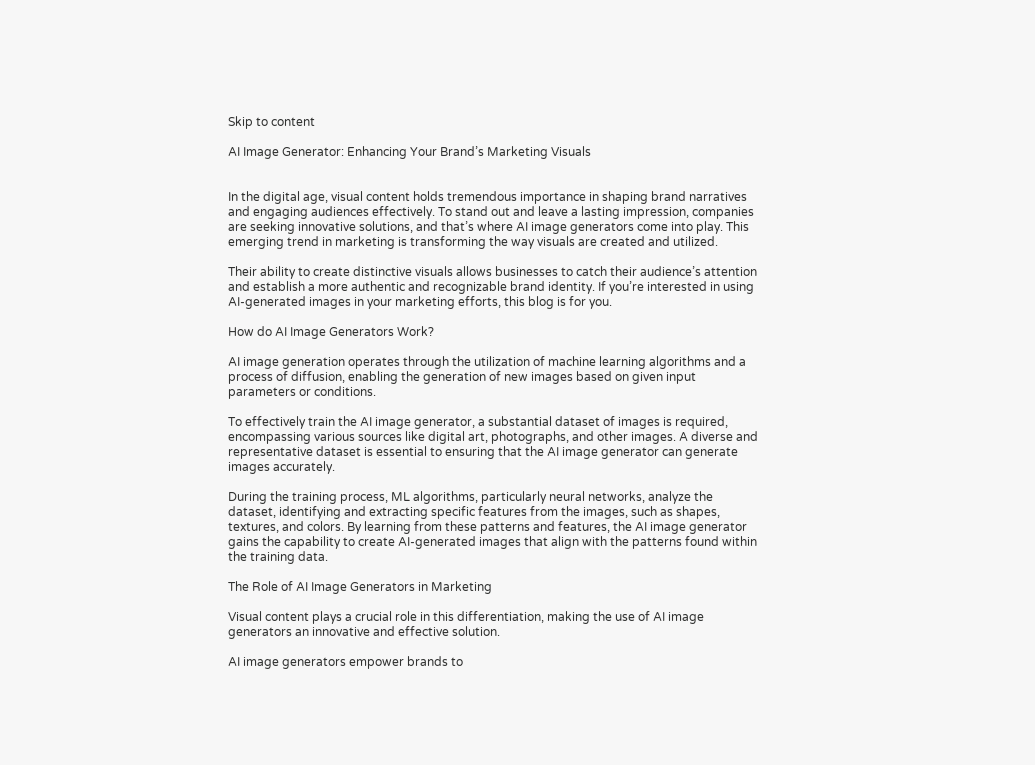Skip to content

AI Image Generator: Enhancing Your Brand’s Marketing Visuals


In the digital age, visual content holds tremendous importance in shaping brand narratives and engaging audiences effectively. To stand out and leave a lasting impression, companies are seeking innovative solutions, and that’s where AI image generators come into play. This emerging trend in marketing is transforming the way visuals are created and utilized.

Their ability to create distinctive visuals allows businesses to catch their audience’s attention and establish a more authentic and recognizable brand identity. If you’re interested in using AI-generated images in your marketing efforts, this blog is for you.

How do AI Image Generators Work?

AI image generation operates through the utilization of machine learning algorithms and a process of diffusion, enabling the generation of new images based on given input parameters or conditions.

To effectively train the AI image generator, a substantial dataset of images is required, encompassing various sources like digital art, photographs, and other images. A diverse and representative dataset is essential to ensuring that the AI image generator can generate images accurately.

During the training process, ML algorithms, particularly neural networks, analyze the dataset, identifying and extracting specific features from the images, such as shapes, textures, and colors. By learning from these patterns and features, the AI image generator gains the capability to create AI-generated images that align with the patterns found within the training data.

The Role of AI Image Generators in Marketing

Visual content plays a crucial role in this differentiation, making the use of AI image generators an innovative and effective solution.

AI image generators empower brands to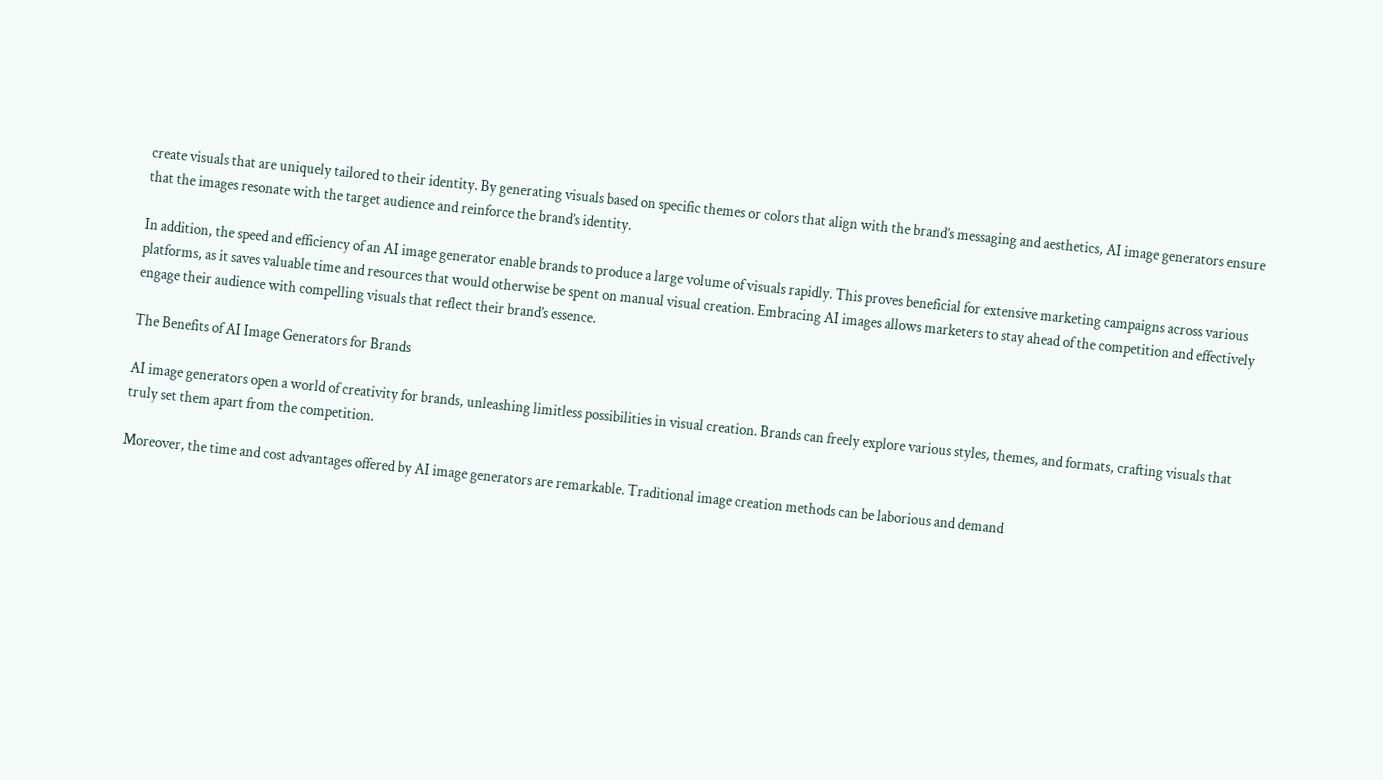create visuals that are uniquely tailored to their identity. By generating visuals based on specific themes or colors that align with the brand’s messaging and aesthetics, AI image generators ensure that the images resonate with the target audience and reinforce the brand’s identity.

In addition, the speed and efficiency of an AI image generator enable brands to produce a large volume of visuals rapidly. This proves beneficial for extensive marketing campaigns across various platforms, as it saves valuable time and resources that would otherwise be spent on manual visual creation. Embracing AI images allows marketers to stay ahead of the competition and effectively engage their audience with compelling visuals that reflect their brand’s essence.

The Benefits of AI Image Generators for Brands

AI image generators open a world of creativity for brands, unleashing limitless possibilities in visual creation. Brands can freely explore various styles, themes, and formats, crafting visuals that truly set them apart from the competition.

Moreover, the time and cost advantages offered by AI image generators are remarkable. Traditional image creation methods can be laborious and demand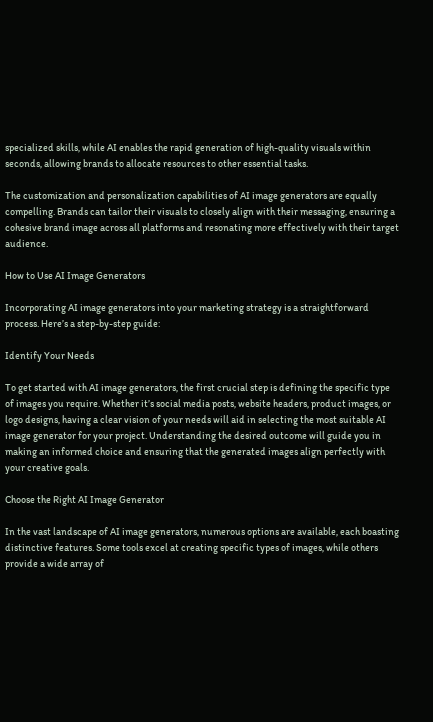specialized skills, while AI enables the rapid generation of high-quality visuals within seconds, allowing brands to allocate resources to other essential tasks.

The customization and personalization capabilities of AI image generators are equally compelling. Brands can tailor their visuals to closely align with their messaging, ensuring a cohesive brand image across all platforms and resonating more effectively with their target audience.

How to Use AI Image Generators

Incorporating AI image generators into your marketing strategy is a straightforward process. Here’s a step-by-step guide:

Identify Your Needs

To get started with AI image generators, the first crucial step is defining the specific type of images you require. Whether it’s social media posts, website headers, product images, or logo designs, having a clear vision of your needs will aid in selecting the most suitable AI image generator for your project. Understanding the desired outcome will guide you in making an informed choice and ensuring that the generated images align perfectly with your creative goals.

Choose the Right AI Image Generator

In the vast landscape of AI image generators, numerous options are available, each boasting distinctive features. Some tools excel at creating specific types of images, while others provide a wide array of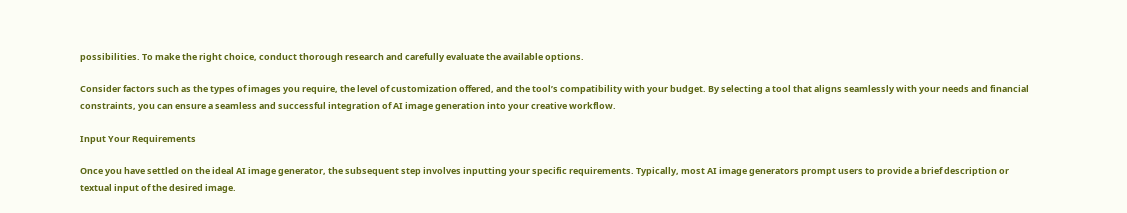possibilities. To make the right choice, conduct thorough research and carefully evaluate the available options.

Consider factors such as the types of images you require, the level of customization offered, and the tool’s compatibility with your budget. By selecting a tool that aligns seamlessly with your needs and financial constraints, you can ensure a seamless and successful integration of AI image generation into your creative workflow.

Input Your Requirements

Once you have settled on the ideal AI image generator, the subsequent step involves inputting your specific requirements. Typically, most AI image generators prompt users to provide a brief description or textual input of the desired image.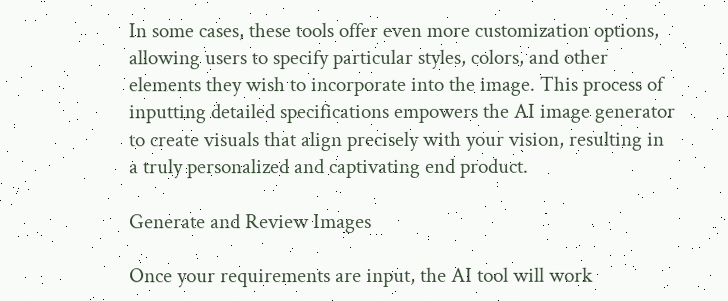In some cases, these tools offer even more customization options, allowing users to specify particular styles, colors, and other elements they wish to incorporate into the image. This process of inputting detailed specifications empowers the AI image generator to create visuals that align precisely with your vision, resulting in a truly personalized and captivating end product.

Generate and Review Images

Once your requirements are input, the AI tool will work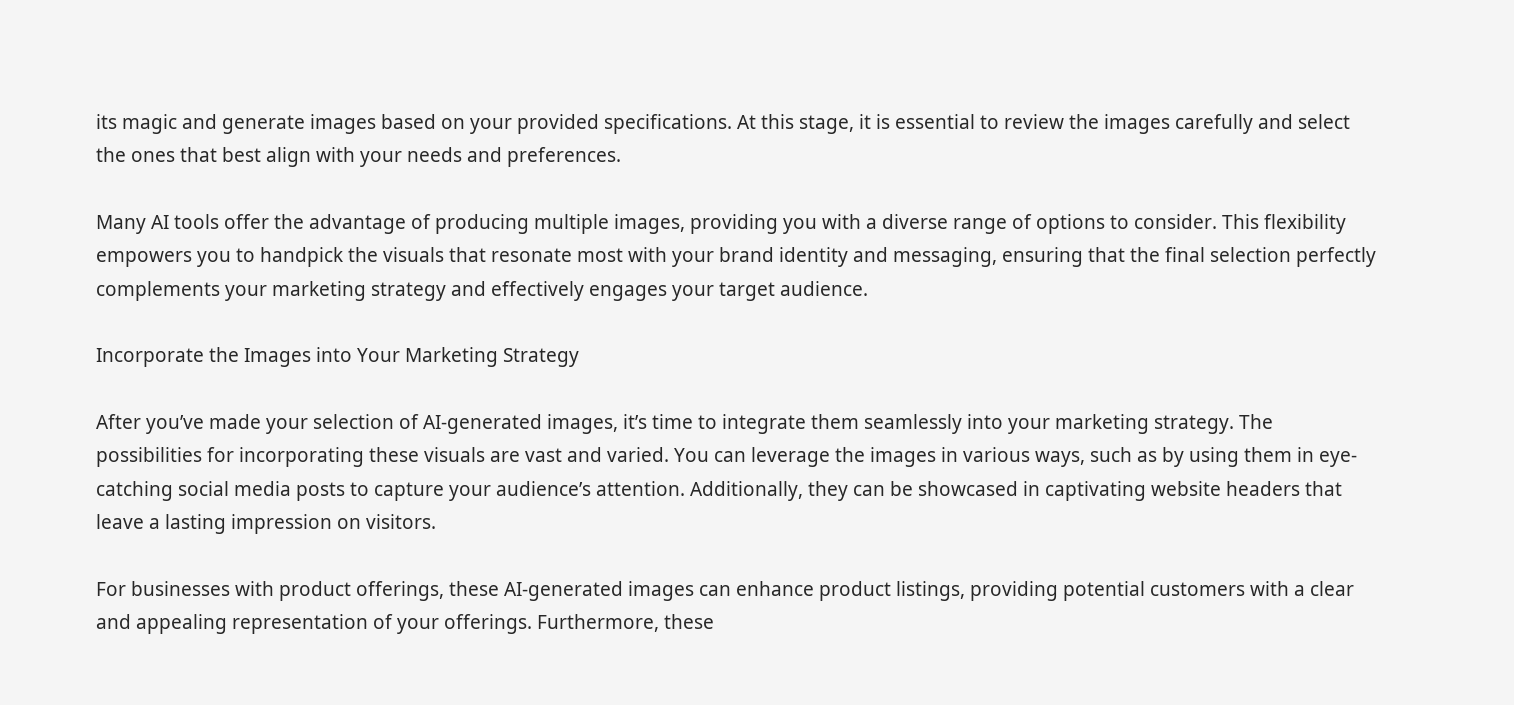its magic and generate images based on your provided specifications. At this stage, it is essential to review the images carefully and select the ones that best align with your needs and preferences.

Many AI tools offer the advantage of producing multiple images, providing you with a diverse range of options to consider. This flexibility empowers you to handpick the visuals that resonate most with your brand identity and messaging, ensuring that the final selection perfectly complements your marketing strategy and effectively engages your target audience.

Incorporate the Images into Your Marketing Strategy

After you’ve made your selection of AI-generated images, it’s time to integrate them seamlessly into your marketing strategy. The possibilities for incorporating these visuals are vast and varied. You can leverage the images in various ways, such as by using them in eye-catching social media posts to capture your audience’s attention. Additionally, they can be showcased in captivating website headers that leave a lasting impression on visitors.

For businesses with product offerings, these AI-generated images can enhance product listings, providing potential customers with a clear and appealing representation of your offerings. Furthermore, these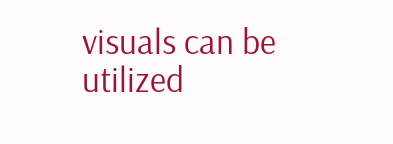visuals can be utilized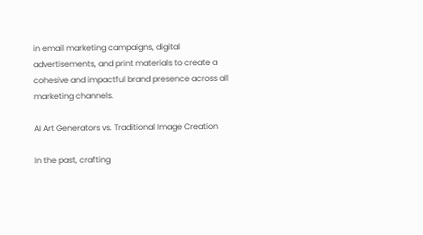in email marketing campaigns, digital advertisements, and print materials to create a cohesive and impactful brand presence across all marketing channels.

AI Art Generators vs. Traditional Image Creation

In the past, crafting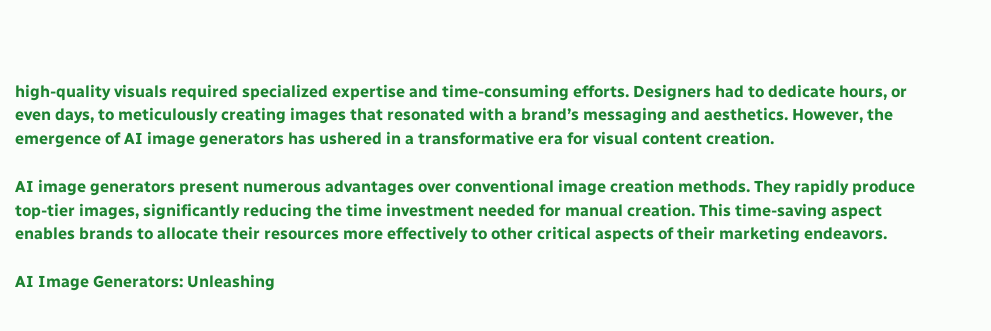high-quality visuals required specialized expertise and time-consuming efforts. Designers had to dedicate hours, or even days, to meticulously creating images that resonated with a brand’s messaging and aesthetics. However, the emergence of AI image generators has ushered in a transformative era for visual content creation.

AI image generators present numerous advantages over conventional image creation methods. They rapidly produce top-tier images, significantly reducing the time investment needed for manual creation. This time-saving aspect enables brands to allocate their resources more effectively to other critical aspects of their marketing endeavors.

AI Image Generators: Unleashing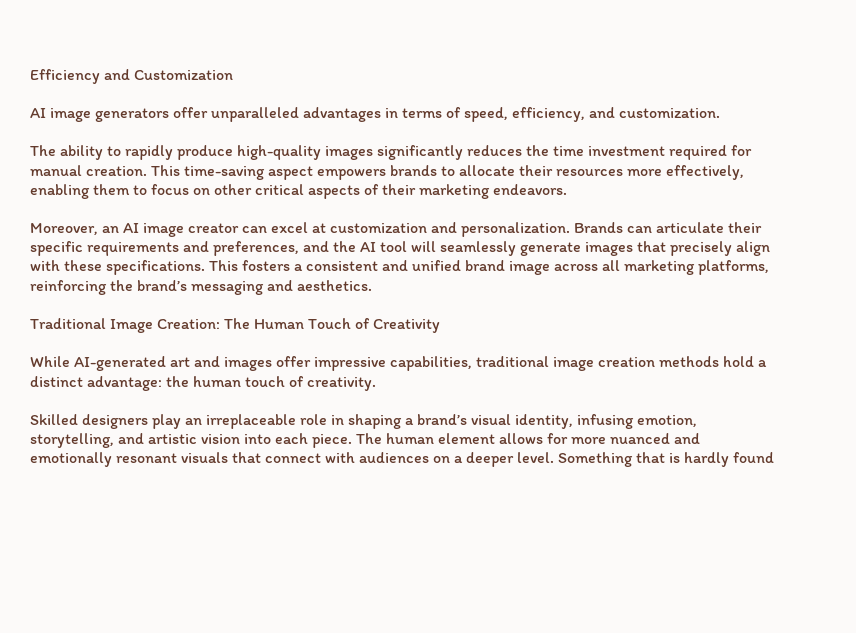Efficiency and Customization

AI image generators offer unparalleled advantages in terms of speed, efficiency, and customization.

The ability to rapidly produce high-quality images significantly reduces the time investment required for manual creation. This time-saving aspect empowers brands to allocate their resources more effectively, enabling them to focus on other critical aspects of their marketing endeavors.

Moreover, an AI image creator can excel at customization and personalization. Brands can articulate their specific requirements and preferences, and the AI tool will seamlessly generate images that precisely align with these specifications. This fosters a consistent and unified brand image across all marketing platforms, reinforcing the brand’s messaging and aesthetics.

Traditional Image Creation: The Human Touch of Creativity

While AI-generated art and images offer impressive capabilities, traditional image creation methods hold a distinct advantage: the human touch of creativity.

Skilled designers play an irreplaceable role in shaping a brand’s visual identity, infusing emotion, storytelling, and artistic vision into each piece. The human element allows for more nuanced and emotionally resonant visuals that connect with audiences on a deeper level. Something that is hardly found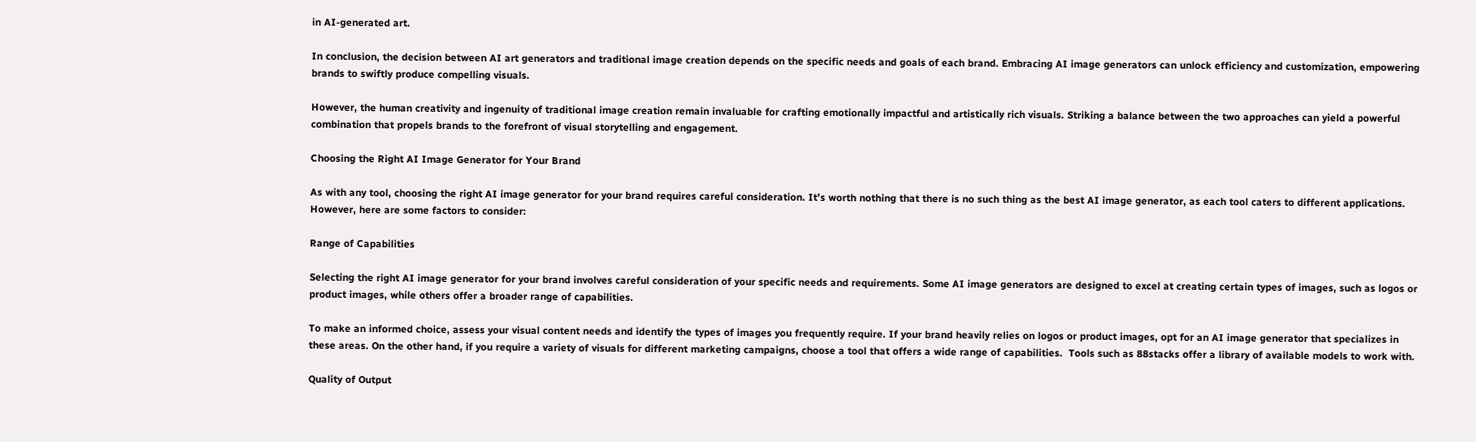in AI-generated art.

In conclusion, the decision between AI art generators and traditional image creation depends on the specific needs and goals of each brand. Embracing AI image generators can unlock efficiency and customization, empowering brands to swiftly produce compelling visuals.

However, the human creativity and ingenuity of traditional image creation remain invaluable for crafting emotionally impactful and artistically rich visuals. Striking a balance between the two approaches can yield a powerful combination that propels brands to the forefront of visual storytelling and engagement.

Choosing the Right AI Image Generator for Your Brand

As with any tool, choosing the right AI image generator for your brand requires careful consideration. It’s worth nothing that there is no such thing as the best AI image generator, as each tool caters to different applications. However, here are some factors to consider:

Range of Capabilities

Selecting the right AI image generator for your brand involves careful consideration of your specific needs and requirements. Some AI image generators are designed to excel at creating certain types of images, such as logos or product images, while others offer a broader range of capabilities.

To make an informed choice, assess your visual content needs and identify the types of images you frequently require. If your brand heavily relies on logos or product images, opt for an AI image generator that specializes in these areas. On the other hand, if you require a variety of visuals for different marketing campaigns, choose a tool that offers a wide range of capabilities.  Tools such as 88stacks offer a library of available models to work with.

Quality of Output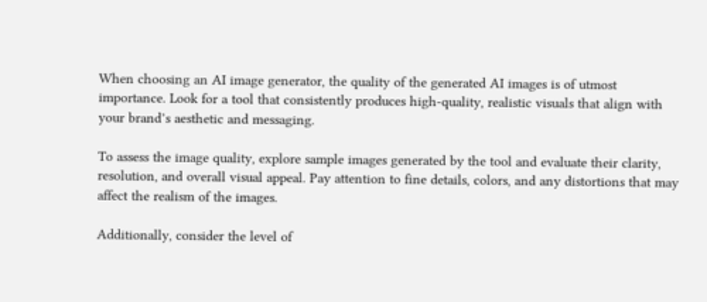When choosing an AI image generator, the quality of the generated AI images is of utmost importance. Look for a tool that consistently produces high-quality, realistic visuals that align with your brand’s aesthetic and messaging.

To assess the image quality, explore sample images generated by the tool and evaluate their clarity, resolution, and overall visual appeal. Pay attention to fine details, colors, and any distortions that may affect the realism of the images.

Additionally, consider the level of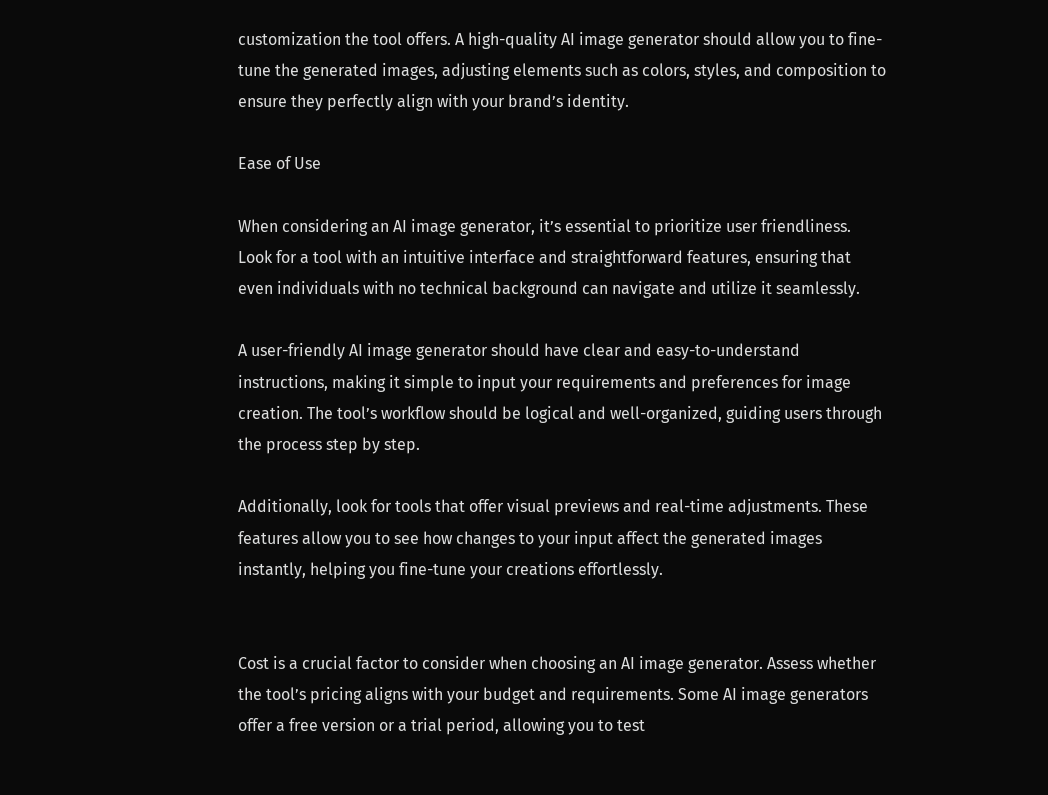customization the tool offers. A high-quality AI image generator should allow you to fine-tune the generated images, adjusting elements such as colors, styles, and composition to ensure they perfectly align with your brand’s identity.

Ease of Use

When considering an AI image generator, it’s essential to prioritize user friendliness. Look for a tool with an intuitive interface and straightforward features, ensuring that even individuals with no technical background can navigate and utilize it seamlessly.

A user-friendly AI image generator should have clear and easy-to-understand instructions, making it simple to input your requirements and preferences for image creation. The tool’s workflow should be logical and well-organized, guiding users through the process step by step.

Additionally, look for tools that offer visual previews and real-time adjustments. These features allow you to see how changes to your input affect the generated images instantly, helping you fine-tune your creations effortlessly.


Cost is a crucial factor to consider when choosing an AI image generator. Assess whether the tool’s pricing aligns with your budget and requirements. Some AI image generators offer a free version or a trial period, allowing you to test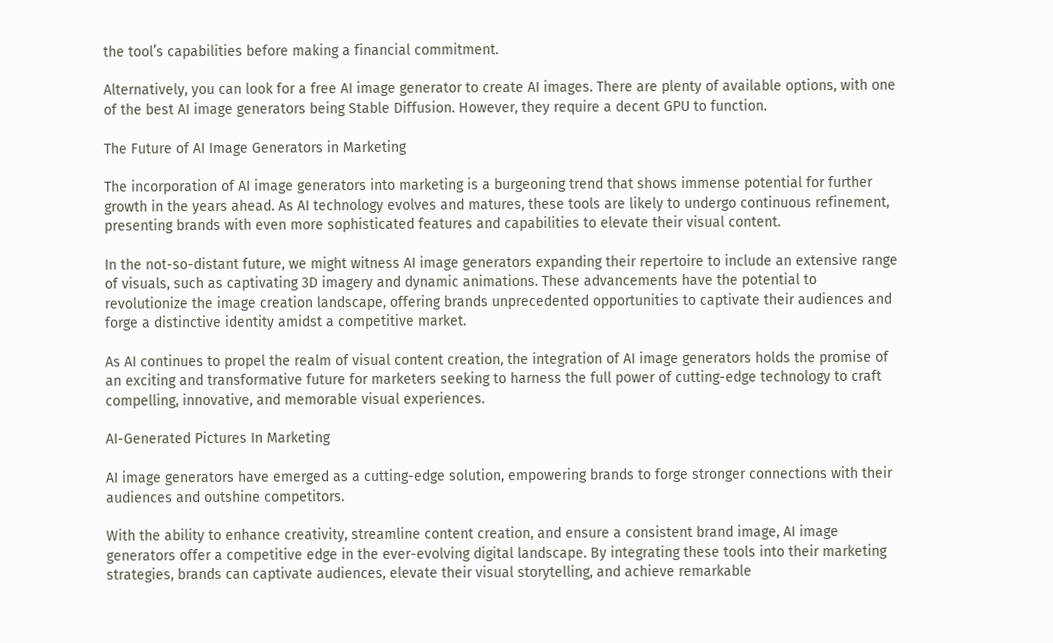the tool’s capabilities before making a financial commitment.

Alternatively, you can look for a free AI image generator to create AI images. There are plenty of available options, with one of the best AI image generators being Stable Diffusion. However, they require a decent GPU to function.

The Future of AI Image Generators in Marketing

The incorporation of AI image generators into marketing is a burgeoning trend that shows immense potential for further growth in the years ahead. As AI technology evolves and matures, these tools are likely to undergo continuous refinement, presenting brands with even more sophisticated features and capabilities to elevate their visual content.

In the not-so-distant future, we might witness AI image generators expanding their repertoire to include an extensive range of visuals, such as captivating 3D imagery and dynamic animations. These advancements have the potential to revolutionize the image creation landscape, offering brands unprecedented opportunities to captivate their audiences and forge a distinctive identity amidst a competitive market.

As AI continues to propel the realm of visual content creation, the integration of AI image generators holds the promise of an exciting and transformative future for marketers seeking to harness the full power of cutting-edge technology to craft compelling, innovative, and memorable visual experiences.

AI-Generated Pictures In Marketing

AI image generators have emerged as a cutting-edge solution, empowering brands to forge stronger connections with their audiences and outshine competitors.

With the ability to enhance creativity, streamline content creation, and ensure a consistent brand image, AI image generators offer a competitive edge in the ever-evolving digital landscape. By integrating these tools into their marketing strategies, brands can captivate audiences, elevate their visual storytelling, and achieve remarkable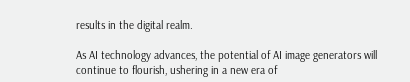results in the digital realm.

As AI technology advances, the potential of AI image generators will continue to flourish, ushering in a new era of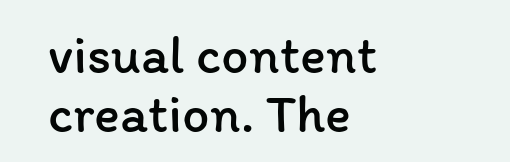visual content creation. The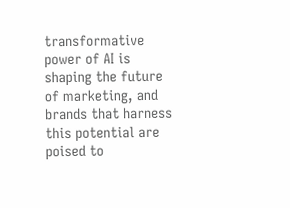transformative power of AI is shaping the future of marketing, and brands that harness this potential are poised to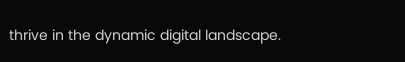thrive in the dynamic digital landscape.